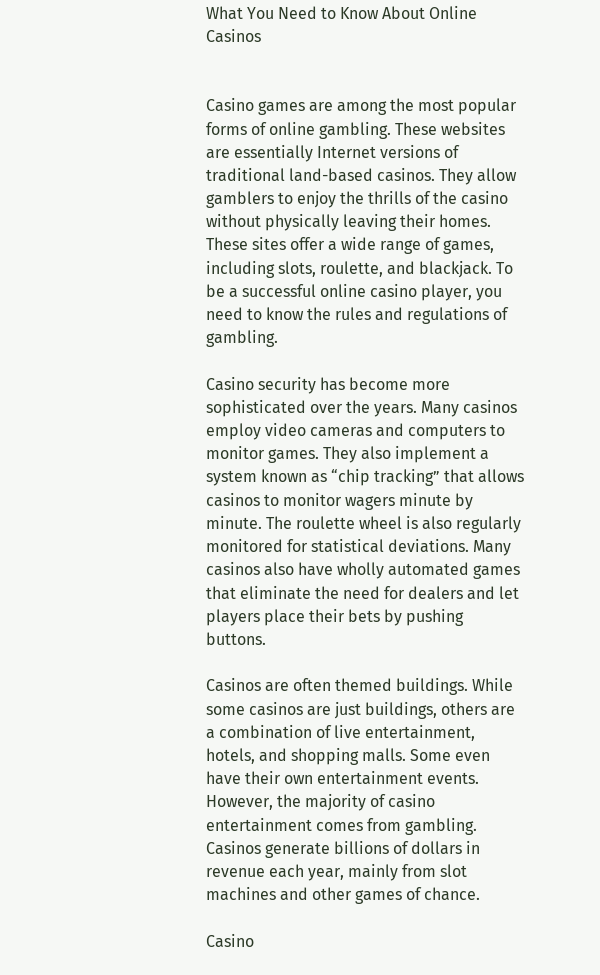What You Need to Know About Online Casinos


Casino games are among the most popular forms of online gambling. These websites are essentially Internet versions of traditional land-based casinos. They allow gamblers to enjoy the thrills of the casino without physically leaving their homes. These sites offer a wide range of games, including slots, roulette, and blackjack. To be a successful online casino player, you need to know the rules and regulations of gambling.

Casino security has become more sophisticated over the years. Many casinos employ video cameras and computers to monitor games. They also implement a system known as “chip tracking” that allows casinos to monitor wagers minute by minute. The roulette wheel is also regularly monitored for statistical deviations. Many casinos also have wholly automated games that eliminate the need for dealers and let players place their bets by pushing buttons.

Casinos are often themed buildings. While some casinos are just buildings, others are a combination of live entertainment, hotels, and shopping malls. Some even have their own entertainment events. However, the majority of casino entertainment comes from gambling. Casinos generate billions of dollars in revenue each year, mainly from slot machines and other games of chance.

Casino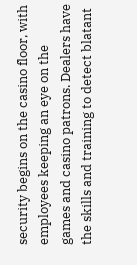security begins on the casino floor, with employees keeping an eye on the games and casino patrons. Dealers have the skills and training to detect blatant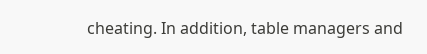cheating. In addition, table managers and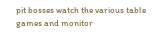pit bosses watch the various table games and monitor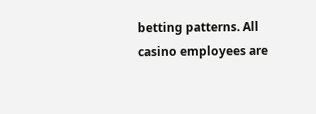betting patterns. All casino employees are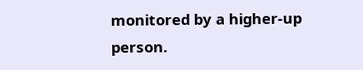monitored by a higher-up person.